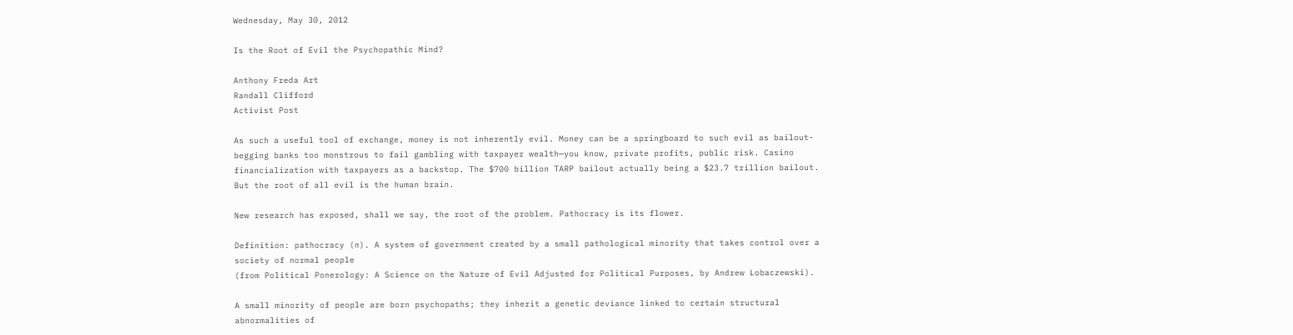Wednesday, May 30, 2012

Is the Root of Evil the Psychopathic Mind?

Anthony Freda Art
Randall Clifford
Activist Post

As such a useful tool of exchange, money is not inherently evil. Money can be a springboard to such evil as bailout-begging banks too monstrous to fail gambling with taxpayer wealth—you know, private profits, public risk. Casino financialization with taxpayers as a backstop. The $700 billion TARP bailout actually being a $23.7 trillion bailout. But the root of all evil is the human brain.

New research has exposed, shall we say, the root of the problem. Pathocracy is its flower.

Definition: pathocracy (n). A system of government created by a small pathological minority that takes control over a society of normal people
(from Political Ponerology: A Science on the Nature of Evil Adjusted for Political Purposes, by Andrew Lobaczewski).

A small minority of people are born psychopaths; they inherit a genetic deviance linked to certain structural abnormalities of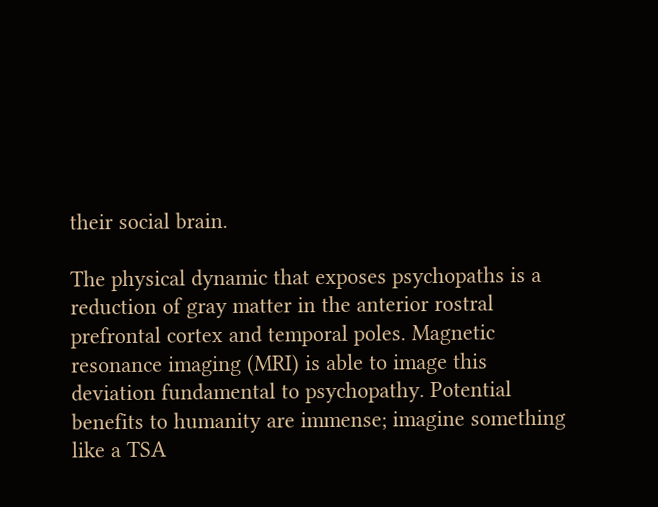their social brain.

The physical dynamic that exposes psychopaths is a reduction of gray matter in the anterior rostral prefrontal cortex and temporal poles. Magnetic resonance imaging (MRI) is able to image this deviation fundamental to psychopathy. Potential benefits to humanity are immense; imagine something like a TSA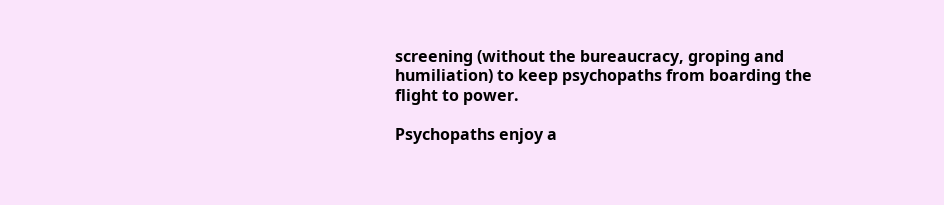screening (without the bureaucracy, groping and humiliation) to keep psychopaths from boarding the flight to power.

Psychopaths enjoy a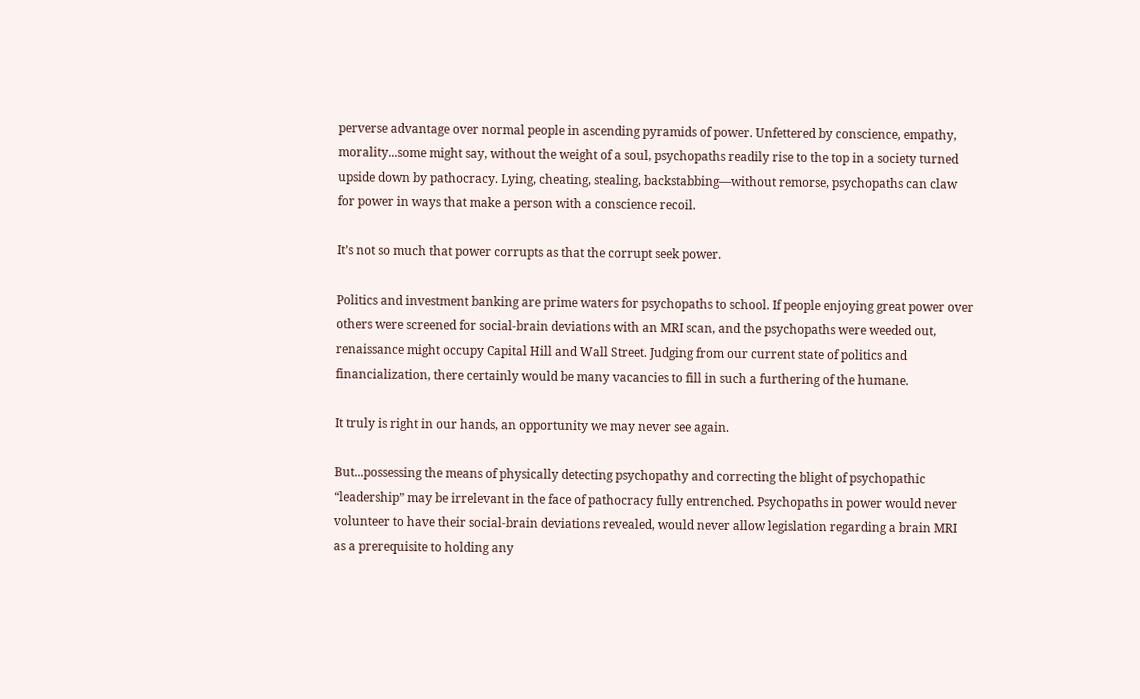perverse advantage over normal people in ascending pyramids of power. Unfettered by conscience, empathy, morality...some might say, without the weight of a soul, psychopaths readily rise to the top in a society turned upside down by pathocracy. Lying, cheating, stealing, backstabbing—without remorse, psychopaths can claw for power in ways that make a person with a conscience recoil.

It’s not so much that power corrupts as that the corrupt seek power.

Politics and investment banking are prime waters for psychopaths to school. If people enjoying great power over others were screened for social-brain deviations with an MRI scan, and the psychopaths were weeded out, renaissance might occupy Capital Hill and Wall Street. Judging from our current state of politics and financialization, there certainly would be many vacancies to fill in such a furthering of the humane.

It truly is right in our hands, an opportunity we may never see again.

But...possessing the means of physically detecting psychopathy and correcting the blight of psychopathic “leadership” may be irrelevant in the face of pathocracy fully entrenched. Psychopaths in power would never volunteer to have their social-brain deviations revealed, would never allow legislation regarding a brain MRI as a prerequisite to holding any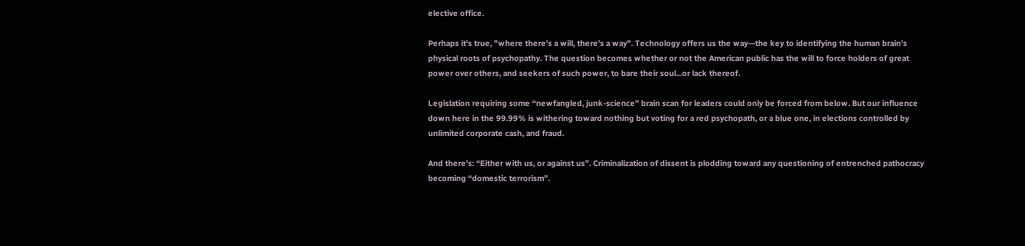elective office.

Perhaps it's true, "where there’s a will, there’s a way". Technology offers us the way—the key to identifying the human brain’s physical roots of psychopathy. The question becomes whether or not the American public has the will to force holders of great power over others, and seekers of such power, to bare their soul...or lack thereof.

Legislation requiring some “newfangled, junk-science” brain scan for leaders could only be forced from below. But our influence down here in the 99.99% is withering toward nothing but voting for a red psychopath, or a blue one, in elections controlled by unlimited corporate cash, and fraud.

And there’s: “Either with us, or against us”. Criminalization of dissent is plodding toward any questioning of entrenched pathocracy becoming “domestic terrorism”.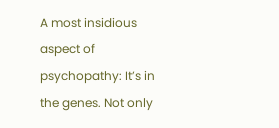A most insidious aspect of psychopathy: It’s in the genes. Not only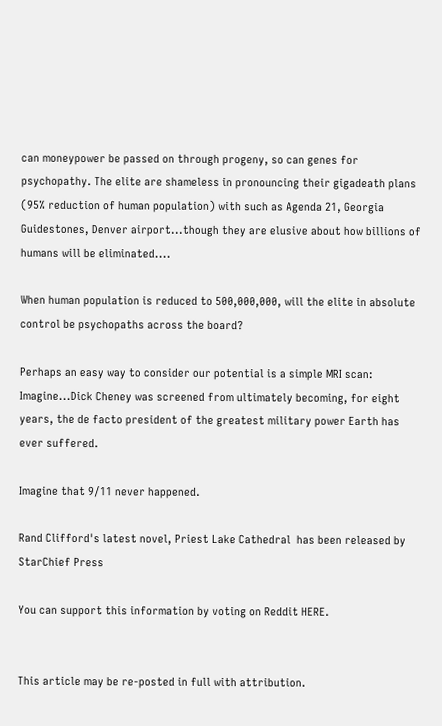can moneypower be passed on through progeny, so can genes for psychopathy. The elite are shameless in pronouncing their gigadeath plans (95% reduction of human population) with such as Agenda 21, Georgia Guidestones, Denver airport...though they are elusive about how billions of humans will be eliminated....

When human population is reduced to 500,000,000, will the elite in absolute control be psychopaths across the board?

Perhaps an easy way to consider our potential is a simple MRI scan: Imagine...Dick Cheney was screened from ultimately becoming, for eight years, the de facto president of the greatest military power Earth has ever suffered.

Imagine that 9/11 never happened.

Rand Clifford's latest novel, Priest Lake Cathedral  has been released by StarChief Press

You can support this information by voting on Reddit HERE.


This article may be re-posted in full with attribution.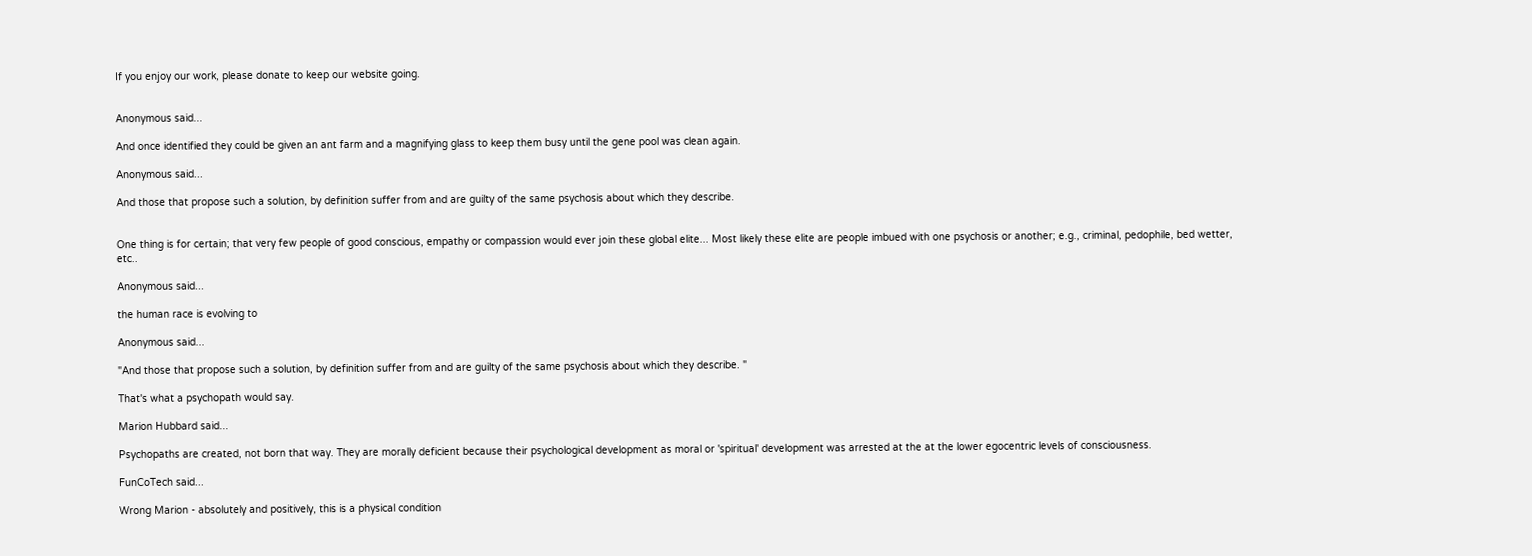If you enjoy our work, please donate to keep our website going.


Anonymous said...

And once identified they could be given an ant farm and a magnifying glass to keep them busy until the gene pool was clean again.

Anonymous said...

And those that propose such a solution, by definition suffer from and are guilty of the same psychosis about which they describe.


One thing is for certain; that very few people of good conscious, empathy or compassion would ever join these global elite... Most likely these elite are people imbued with one psychosis or another; e.g., criminal, pedophile, bed wetter, etc..

Anonymous said...

the human race is evolving to

Anonymous said...

"And those that propose such a solution, by definition suffer from and are guilty of the same psychosis about which they describe. "

That's what a psychopath would say.

Marion Hubbard said...

Psychopaths are created, not born that way. They are morally deficient because their psychological development as moral or 'spiritual' development was arrested at the at the lower egocentric levels of consciousness.

FunCoTech said...

Wrong Marion - absolutely and positively, this is a physical condition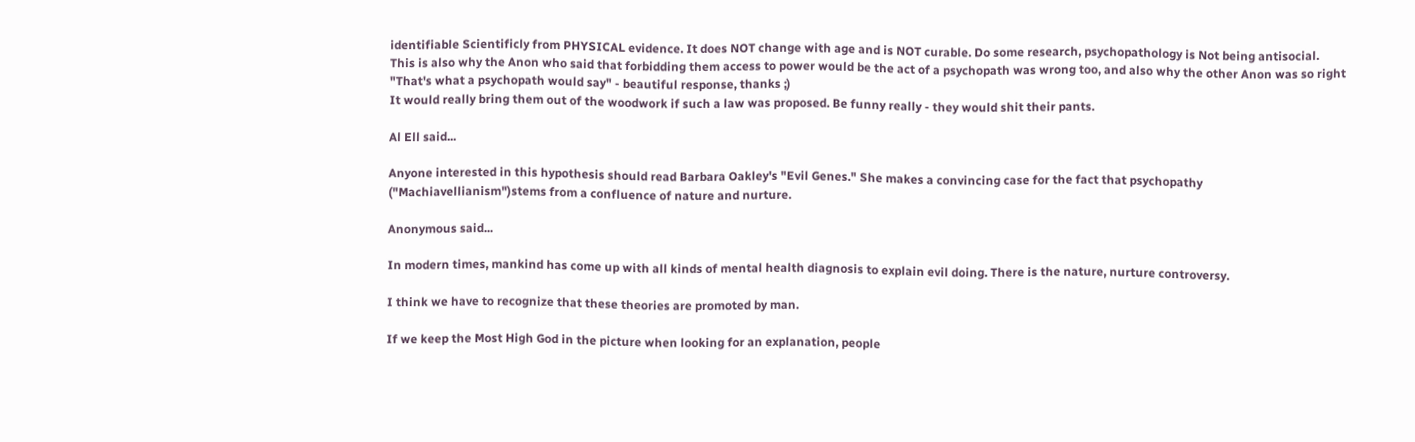identifiable Scientificly from PHYSICAL evidence. It does NOT change with age and is NOT curable. Do some research, psychopathology is Not being antisocial.
This is also why the Anon who said that forbidding them access to power would be the act of a psychopath was wrong too, and also why the other Anon was so right "That's what a psychopath would say" - beautiful response, thanks ;)
It would really bring them out of the woodwork if such a law was proposed. Be funny really - they would shit their pants.

Al Ell said...

Anyone interested in this hypothesis should read Barbara Oakley's "Evil Genes." She makes a convincing case for the fact that psychopathy ("Machiavellianism")stems from a confluence of nature and nurture.

Anonymous said...

In modern times, mankind has come up with all kinds of mental health diagnosis to explain evil doing. There is the nature, nurture controversy.

I think we have to recognize that these theories are promoted by man.

If we keep the Most High God in the picture when looking for an explanation, people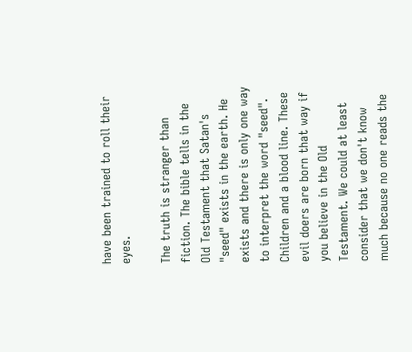have been trained to roll their eyes.

The truth is stranger than fiction. The bible tells in the Old Testament that Satan's "seed" exists in the earth. He exists and there is only one way to interpret the word "seed". Children and a blood line. These evil doers are born that way if you believe in the Old Testament. We could at least consider that we don't know much because no one reads the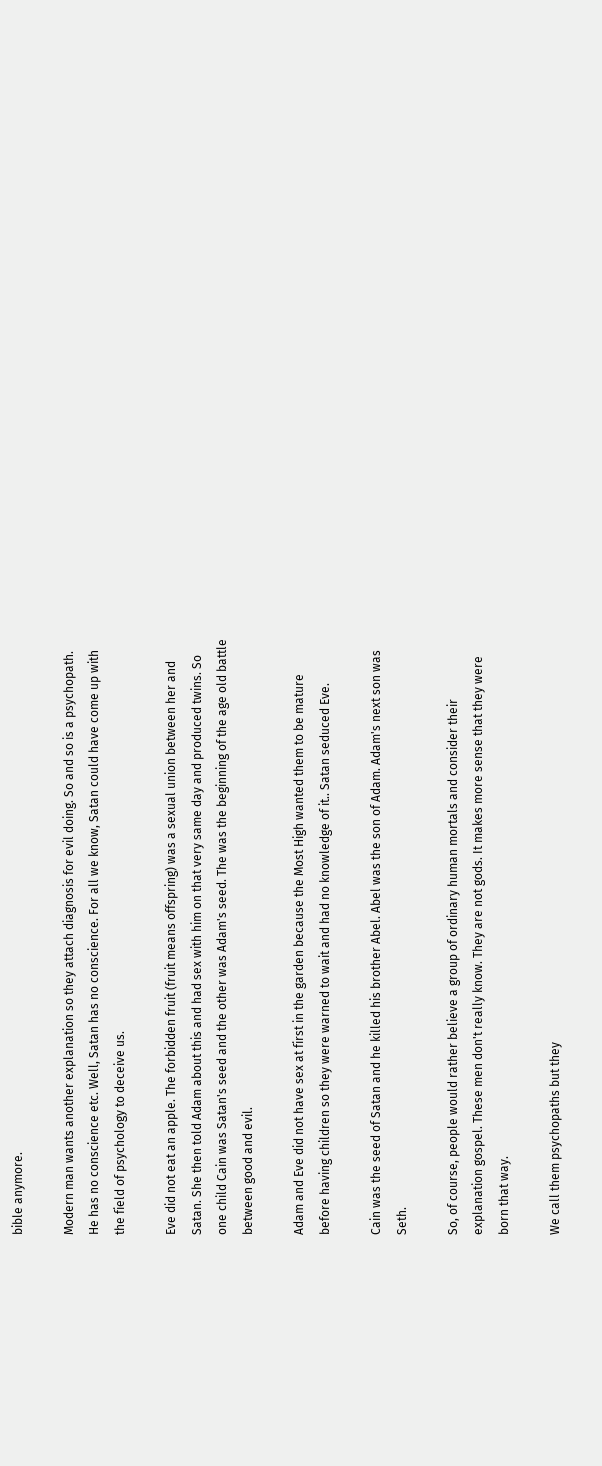bible anymore.

Modern man wants another explanation so they attach diagnosis for evil doing. So and so is a psychopath. He has no conscience etc. Well, Satan has no conscience. For all we know, Satan could have come up with the field of psychology to deceive us.

Eve did not eat an apple. The forbidden fruit (fruit means offspring) was a sexual union between her and Satan. She then told Adam about this and had sex with him on that very same day and produced twins. So one child Cain was Satan's seed and the other was Adam's seed. The was the beginning of the age old battle between good and evil.

Adam and Eve did not have sex at first in the garden because the Most High wanted them to be mature before having children so they were warned to wait and had no knowledge of it.. Satan seduced Eve.

Cain was the seed of Satan and he killed his brother Abel. Abel was the son of Adam. Adam's next son was Seth.

So, of course, people would rather believe a group of ordinary human mortals and consider their explanation gospel. These men don't really know. They are not gods. It makes more sense that they were born that way.

We call them psychopaths but they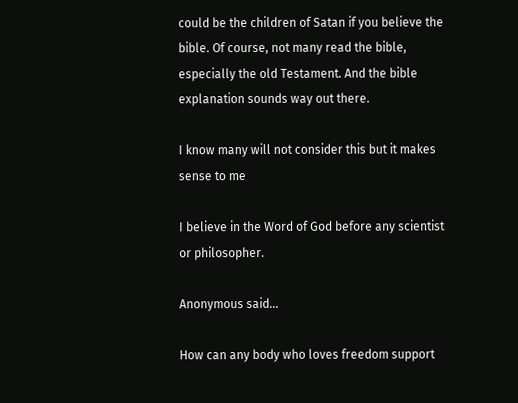could be the children of Satan if you believe the bible. Of course, not many read the bible, especially the old Testament. And the bible explanation sounds way out there.

I know many will not consider this but it makes sense to me

I believe in the Word of God before any scientist or philosopher.

Anonymous said...

How can any body who loves freedom support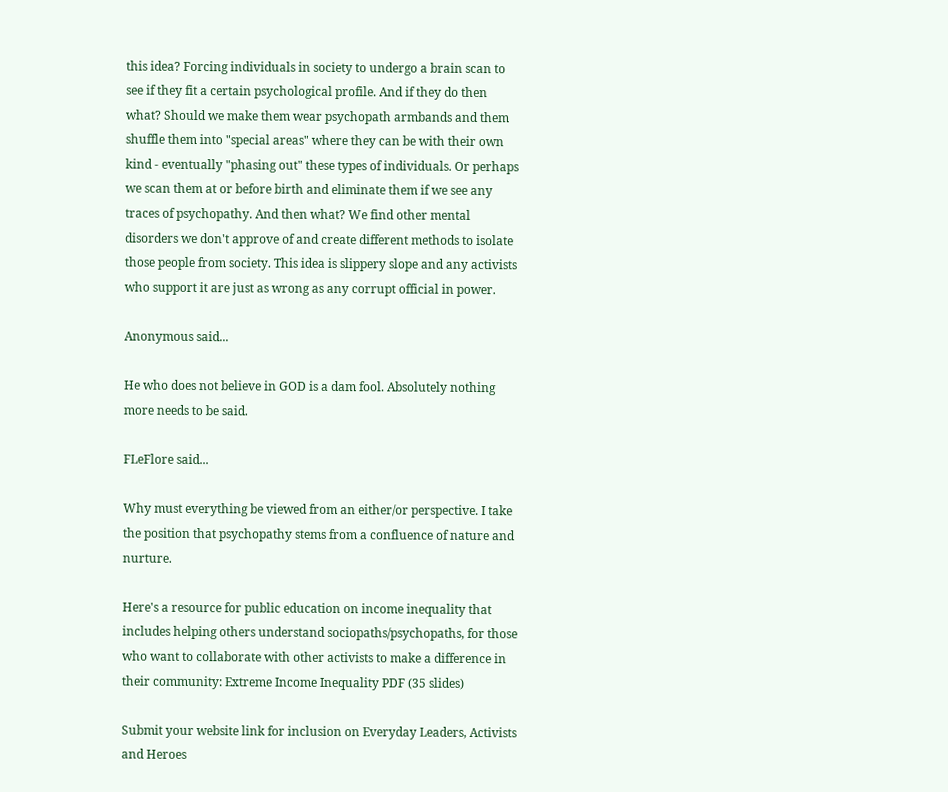this idea? Forcing individuals in society to undergo a brain scan to see if they fit a certain psychological profile. And if they do then what? Should we make them wear psychopath armbands and them shuffle them into "special areas" where they can be with their own kind - eventually "phasing out" these types of individuals. Or perhaps we scan them at or before birth and eliminate them if we see any traces of psychopathy. And then what? We find other mental disorders we don't approve of and create different methods to isolate those people from society. This idea is slippery slope and any activists who support it are just as wrong as any corrupt official in power.

Anonymous said...

He who does not believe in GOD is a dam fool. Absolutely nothing more needs to be said.

FLeFlore said...

Why must everything be viewed from an either/or perspective. I take the position that psychopathy stems from a confluence of nature and nurture.

Here's a resource for public education on income inequality that includes helping others understand sociopaths/psychopaths, for those who want to collaborate with other activists to make a difference in their community: Extreme Income Inequality PDF (35 slides)

Submit your website link for inclusion on Everyday Leaders, Activists and Heroes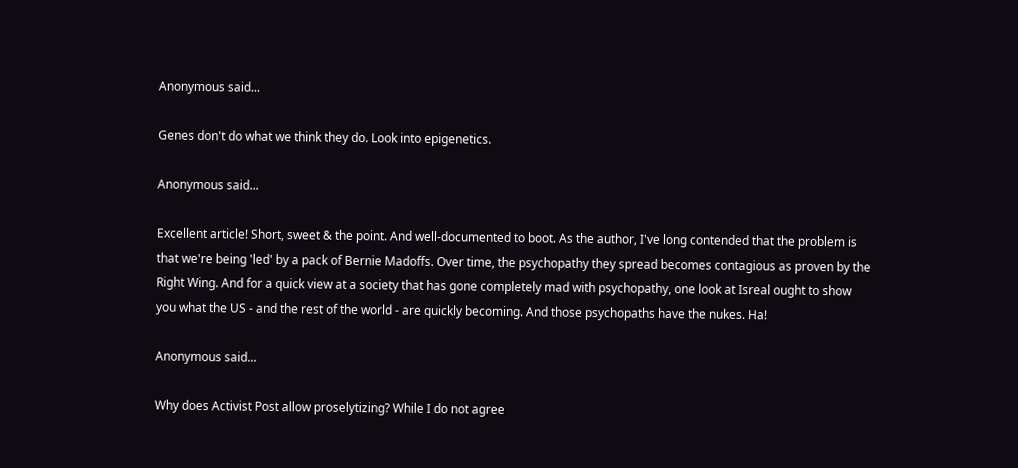Anonymous said...

Genes don't do what we think they do. Look into epigenetics.

Anonymous said...

Excellent article! Short, sweet & the point. And well-documented to boot. As the author, I've long contended that the problem is that we're being 'led' by a pack of Bernie Madoffs. Over time, the psychopathy they spread becomes contagious as proven by the Right Wing. And for a quick view at a society that has gone completely mad with psychopathy, one look at Isreal ought to show you what the US - and the rest of the world - are quickly becoming. And those psychopaths have the nukes. Ha!

Anonymous said...

Why does Activist Post allow proselytizing? While I do not agree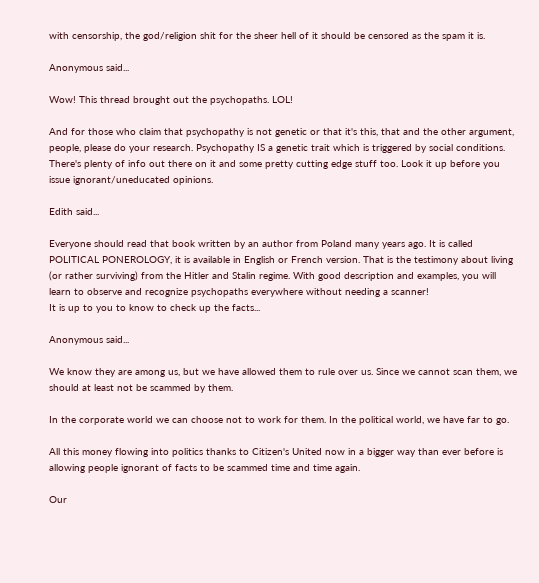with censorship, the god/religion shit for the sheer hell of it should be censored as the spam it is.

Anonymous said...

Wow! This thread brought out the psychopaths. LOL!

And for those who claim that psychopathy is not genetic or that it's this, that and the other argument, people, please do your research. Psychopathy IS a genetic trait which is triggered by social conditions. There's plenty of info out there on it and some pretty cutting edge stuff too. Look it up before you issue ignorant/uneducated opinions.

Edith said...

Everyone should read that book written by an author from Poland many years ago. It is called POLITICAL PONEROLOGY, it is available in English or French version. That is the testimony about living (or rather surviving) from the Hitler and Stalin regime. With good description and examples, you will learn to observe and recognize psychopaths everywhere without needing a scanner!
It is up to you to know to check up the facts...

Anonymous said...

We know they are among us, but we have allowed them to rule over us. Since we cannot scan them, we should at least not be scammed by them.

In the corporate world we can choose not to work for them. In the political world, we have far to go.

All this money flowing into politics thanks to Citizen's United now in a bigger way than ever before is allowing people ignorant of facts to be scammed time and time again.

Our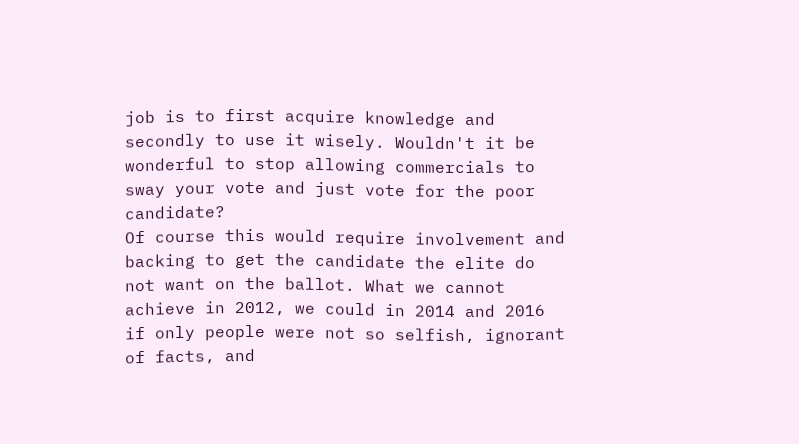job is to first acquire knowledge and secondly to use it wisely. Wouldn't it be wonderful to stop allowing commercials to sway your vote and just vote for the poor candidate?
Of course this would require involvement and backing to get the candidate the elite do not want on the ballot. What we cannot achieve in 2012, we could in 2014 and 2016 if only people were not so selfish, ignorant of facts, and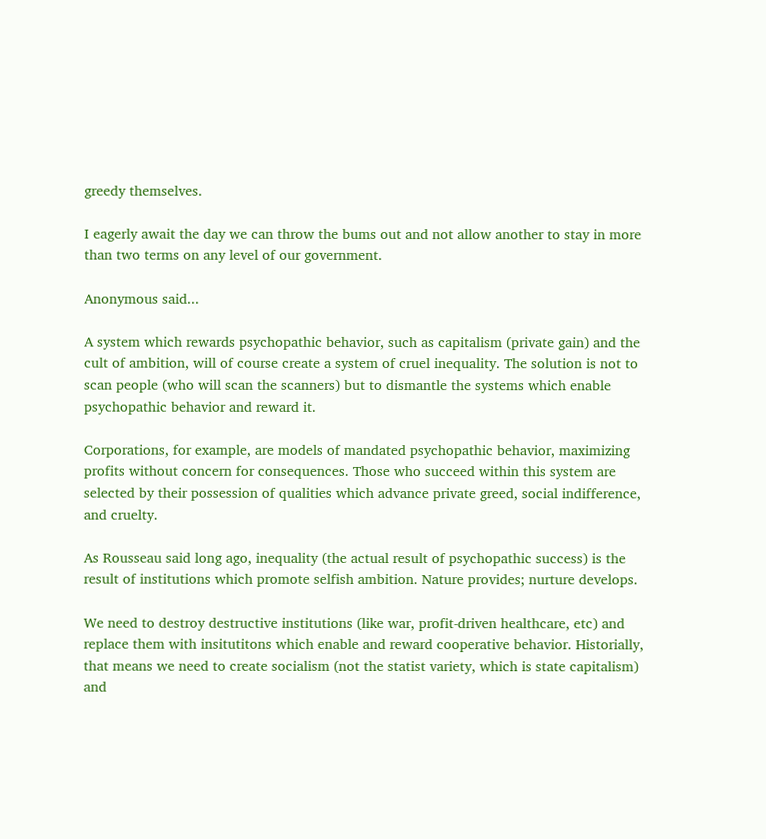greedy themselves.

I eagerly await the day we can throw the bums out and not allow another to stay in more than two terms on any level of our government.

Anonymous said...

A system which rewards psychopathic behavior, such as capitalism (private gain) and the cult of ambition, will of course create a system of cruel inequality. The solution is not to scan people (who will scan the scanners) but to dismantle the systems which enable psychopathic behavior and reward it.

Corporations, for example, are models of mandated psychopathic behavior, maximizing profits without concern for consequences. Those who succeed within this system are selected by their possession of qualities which advance private greed, social indifference, and cruelty.

As Rousseau said long ago, inequality (the actual result of psychopathic success) is the result of institutions which promote selfish ambition. Nature provides; nurture develops.

We need to destroy destructive institutions (like war, profit-driven healthcare, etc) and replace them with insitutitons which enable and reward cooperative behavior. Historially, that means we need to create socialism (not the statist variety, which is state capitalism) and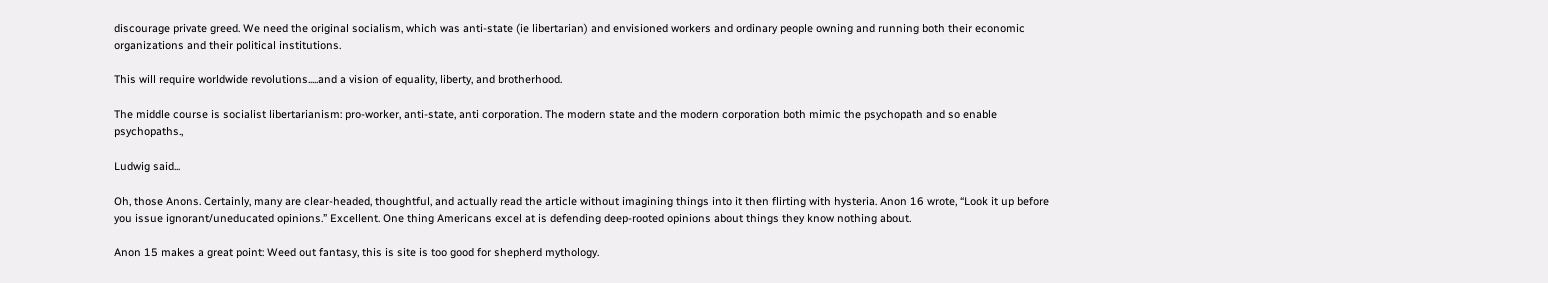discourage private greed. We need the original socialism, which was anti-state (ie libertarian) and envisioned workers and ordinary people owning and running both their economic organizations and their political institutions.

This will require worldwide revolutions.....and a vision of equality, liberty, and brotherhood.

The middle course is socialist libertarianism: pro-worker, anti-state, anti corporation. The modern state and the modern corporation both mimic the psychopath and so enable psychopaths.,

Ludwig said...

Oh, those Anons. Certainly, many are clear-headed, thoughtful, and actually read the article without imagining things into it then flirting with hysteria. Anon 16 wrote, “Look it up before you issue ignorant/uneducated opinions.” Excellent. One thing Americans excel at is defending deep-rooted opinions about things they know nothing about.

Anon 15 makes a great point: Weed out fantasy, this is site is too good for shepherd mythology.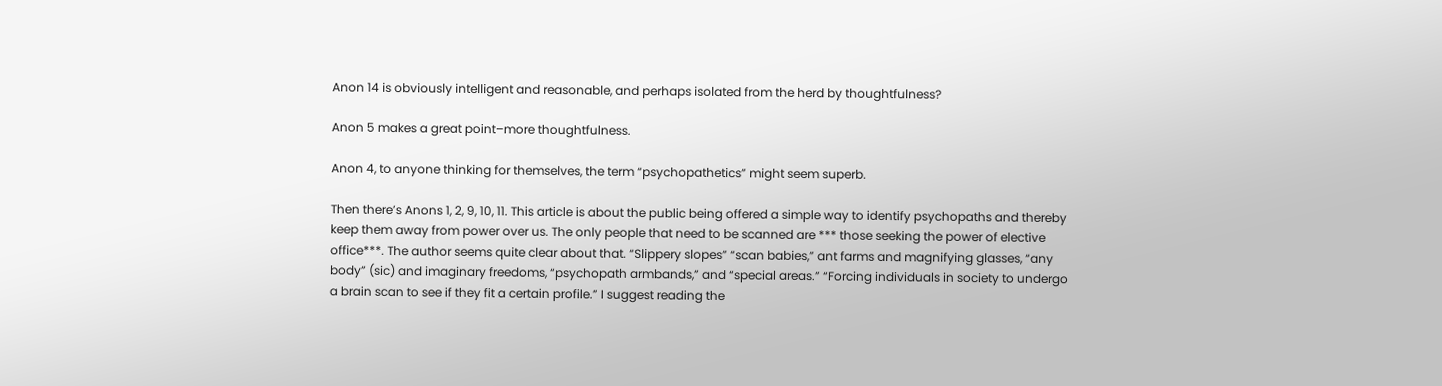Anon 14 is obviously intelligent and reasonable, and perhaps isolated from the herd by thoughtfulness?

Anon 5 makes a great point–more thoughtfulness.

Anon 4, to anyone thinking for themselves, the term “psychopathetics” might seem superb.

Then there’s Anons 1, 2, 9, 10, 11. This article is about the public being offered a simple way to identify psychopaths and thereby keep them away from power over us. The only people that need to be scanned are *** those seeking the power of elective office***. The author seems quite clear about that. “Slippery slopes” “scan babies,” ant farms and magnifying glasses, “any body” (sic) and imaginary freedoms, “psychopath armbands,” and “special areas.” “Forcing individuals in society to undergo a brain scan to see if they fit a certain profile.” I suggest reading the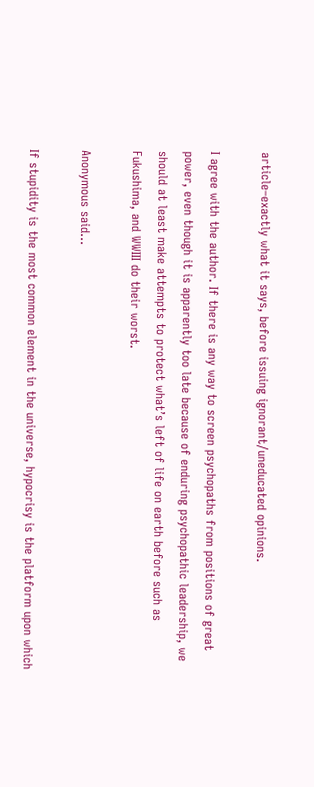article–exactly what it says, before issuing ignorant/uneducated opinions.

I agree with the author. If there is any way to screen psychopaths from positions of great power, even though it is apparently too late because of enduring psychopathic leadership, we should at least make attempts to protect what’s left of life on earth before such as Fukushima, and WWIII do their worst.

Anonymous said...

If stupidity is the most common element in the universe, hypocrisy is the platform upon which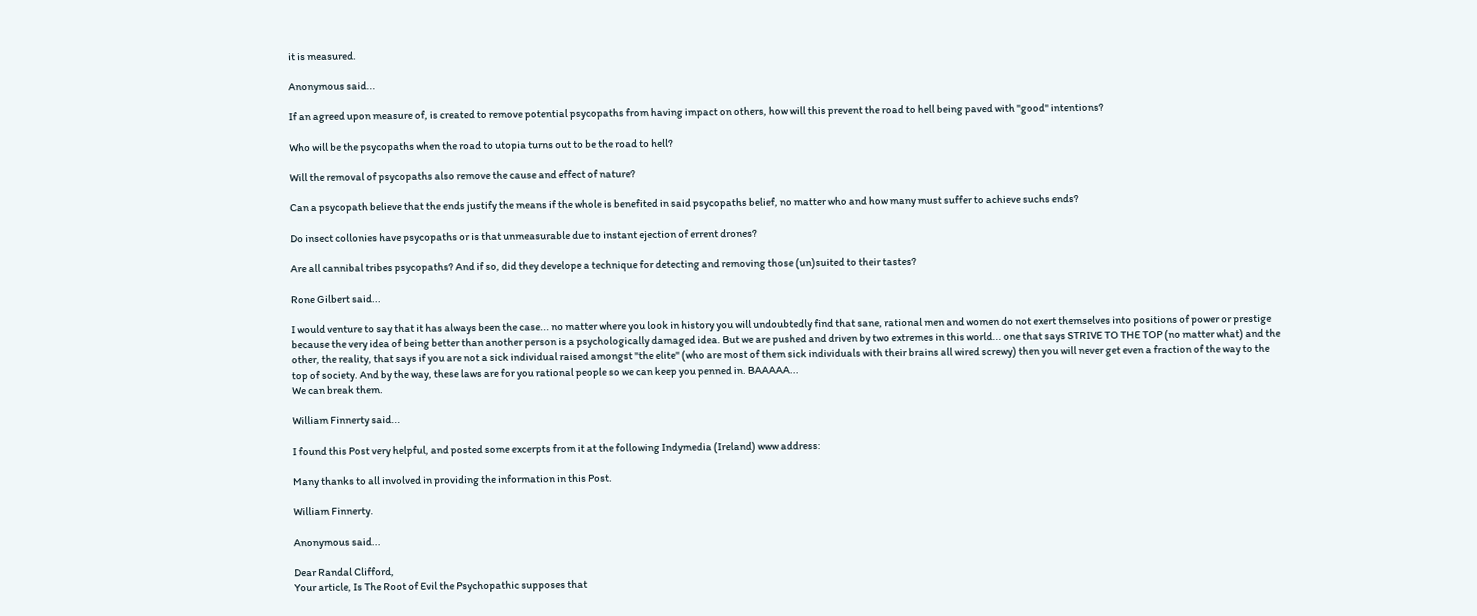it is measured.

Anonymous said...

If an agreed upon measure of, is created to remove potential psycopaths from having impact on others, how will this prevent the road to hell being paved with "good" intentions?

Who will be the psycopaths when the road to utopia turns out to be the road to hell?

Will the removal of psycopaths also remove the cause and effect of nature?

Can a psycopath believe that the ends justify the means if the whole is benefited in said psycopaths belief, no matter who and how many must suffer to achieve suchs ends?

Do insect collonies have psycopaths or is that unmeasurable due to instant ejection of errent drones?

Are all cannibal tribes psycopaths? And if so, did they develope a technique for detecting and removing those (un)suited to their tastes?

Rone Gilbert said...

I would venture to say that it has always been the case... no matter where you look in history you will undoubtedly find that sane, rational men and women do not exert themselves into positions of power or prestige because the very idea of being better than another person is a psychologically damaged idea. But we are pushed and driven by two extremes in this world... one that says STRIVE TO THE TOP (no matter what) and the other, the reality, that says if you are not a sick individual raised amongst "the elite" (who are most of them sick individuals with their brains all wired screwy) then you will never get even a fraction of the way to the top of society. And by the way, these laws are for you rational people so we can keep you penned in. BAAAAA...
We can break them.

William Finnerty said...

I found this Post very helpful, and posted some excerpts from it at the following Indymedia (Ireland) www address:

Many thanks to all involved in providing the information in this Post.

William Finnerty.

Anonymous said...

Dear Randal Clifford,
Your article, Is The Root of Evil the Psychopathic supposes that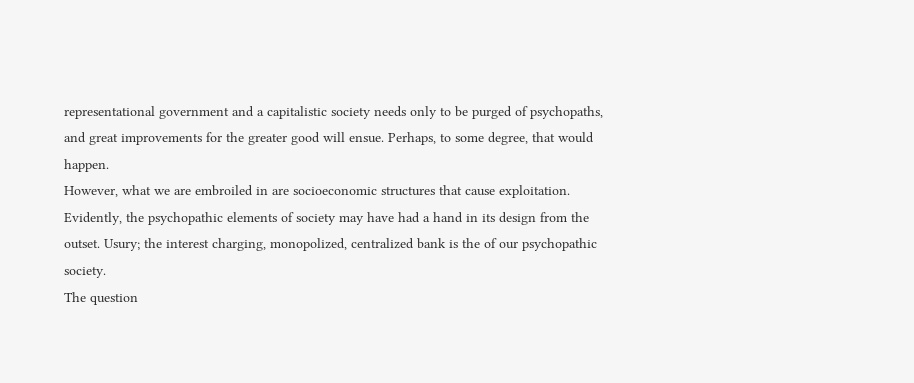representational government and a capitalistic society needs only to be purged of psychopaths, and great improvements for the greater good will ensue. Perhaps, to some degree, that would happen.
However, what we are embroiled in are socioeconomic structures that cause exploitation.
Evidently, the psychopathic elements of society may have had a hand in its design from the outset. Usury; the interest charging, monopolized, centralized bank is the of our psychopathic society.
The question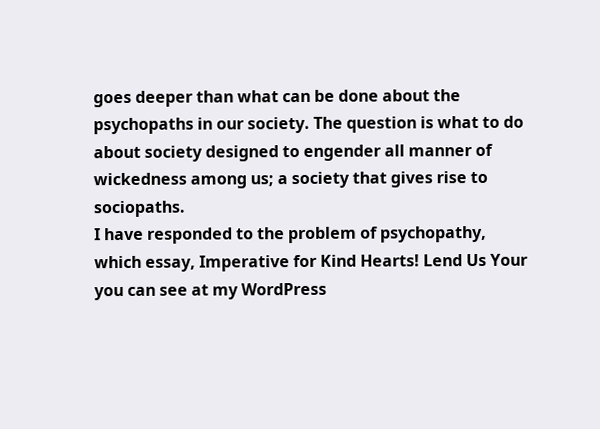goes deeper than what can be done about the psychopaths in our society. The question is what to do about society designed to engender all manner of wickedness among us; a society that gives rise to sociopaths.
I have responded to the problem of psychopathy, which essay, Imperative for Kind Hearts! Lend Us Your you can see at my WordPress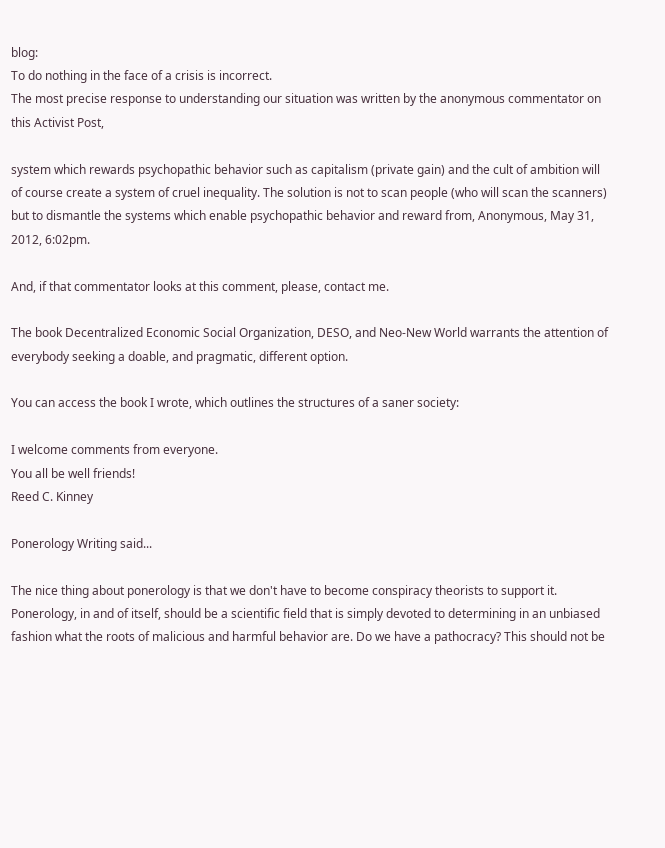blog:
To do nothing in the face of a crisis is incorrect.
The most precise response to understanding our situation was written by the anonymous commentator on this Activist Post,

system which rewards psychopathic behavior such as capitalism (private gain) and the cult of ambition will of course create a system of cruel inequality. The solution is not to scan people (who will scan the scanners) but to dismantle the systems which enable psychopathic behavior and reward from, Anonymous, May 31, 2012, 6:02pm.

And, if that commentator looks at this comment, please, contact me.

The book Decentralized Economic Social Organization, DESO, and Neo-New World warrants the attention of everybody seeking a doable, and pragmatic, different option.

You can access the book I wrote, which outlines the structures of a saner society:

I welcome comments from everyone.
You all be well friends!
Reed C. Kinney

Ponerology Writing said...

The nice thing about ponerology is that we don't have to become conspiracy theorists to support it. Ponerology, in and of itself, should be a scientific field that is simply devoted to determining in an unbiased fashion what the roots of malicious and harmful behavior are. Do we have a pathocracy? This should not be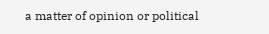a matter of opinion or political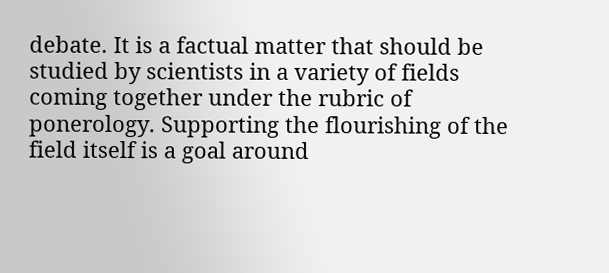debate. It is a factual matter that should be studied by scientists in a variety of fields coming together under the rubric of ponerology. Supporting the flourishing of the field itself is a goal around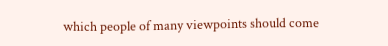which people of many viewpoints should come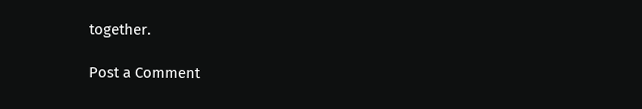together.

Post a Comment